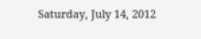Saturday, July 14, 2012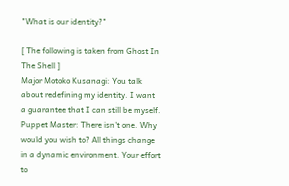"What is our identity?"

[ The following is taken from Ghost In The Shell ]
Major Motoko Kusanagi: You talk about redefining my identity. I want a guarantee that I can still be myself.
Puppet Master: There isn't one. Why would you wish to? All things change in a dynamic environment. Your effort to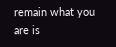remain what you are is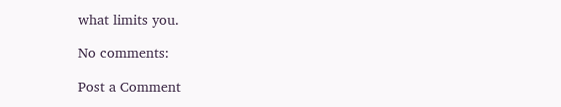what limits you.

No comments:

Post a Comment